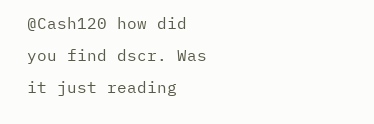@Cash120 how did you find dscr. Was it just reading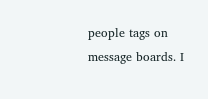people tags on message boards. I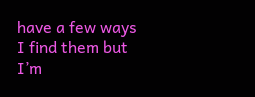have a few ways I find them but I’m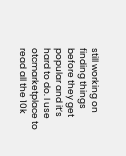still working on finding things before they get popular and it’s hard to do. I use otcmarketplace to read all the 10k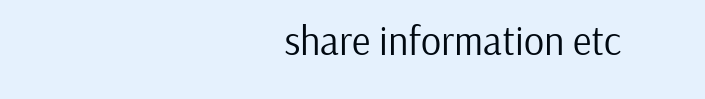share information etc